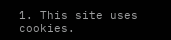1. This site uses cookies.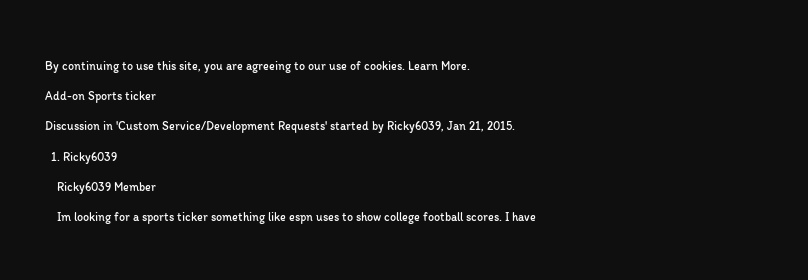By continuing to use this site, you are agreeing to our use of cookies. Learn More.

Add-on Sports ticker

Discussion in 'Custom Service/Development Requests' started by Ricky6039, Jan 21, 2015.

  1. Ricky6039

    Ricky6039 Member

    Im looking for a sports ticker something like espn uses to show college football scores. I have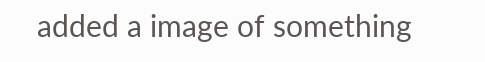added a image of something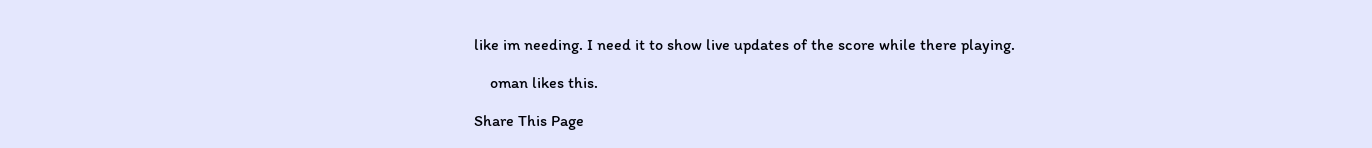like im needing. I need it to show live updates of the score while there playing.

    oman likes this.

Share This Page